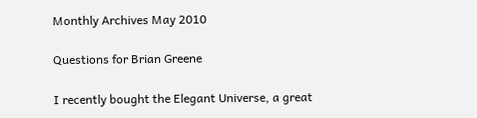Monthly Archives May 2010

Questions for Brian Greene

I recently bought the Elegant Universe, a great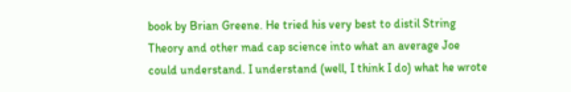book by Brian Greene. He tried his very best to distil String Theory and other mad cap science into what an average Joe could understand. I understand (well, I think I do) what he wrote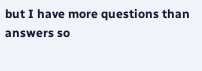but I have more questions than answers so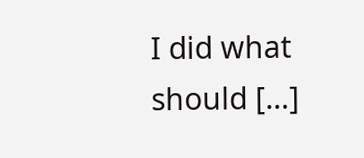I did what should […]